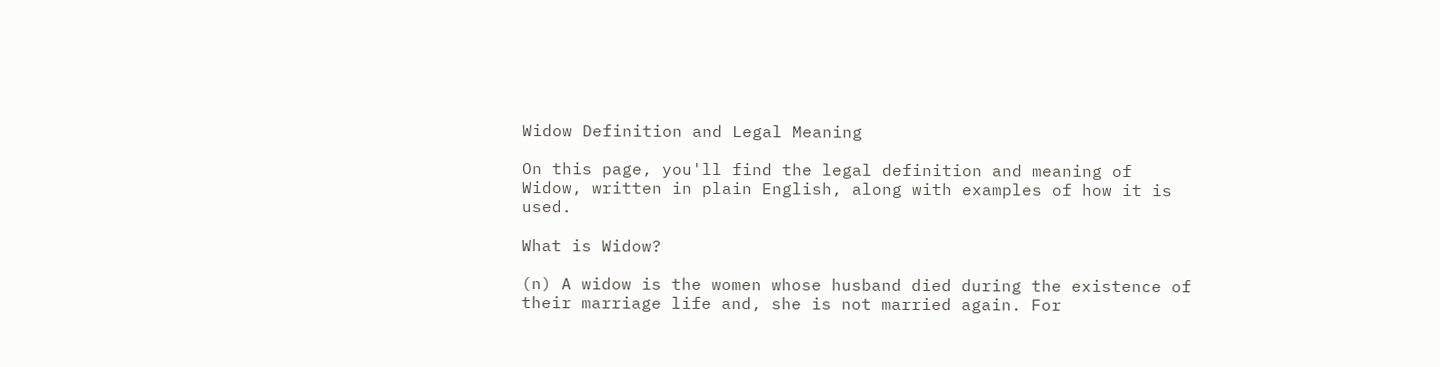Widow Definition and Legal Meaning

On this page, you'll find the legal definition and meaning of Widow, written in plain English, along with examples of how it is used.

What is Widow?

(n) A widow is the women whose husband died during the existence of their marriage life and, she is not married again. For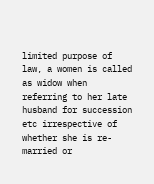limited purpose of law, a women is called as widow when referring to her late husband for succession etc irrespective of whether she is re-married or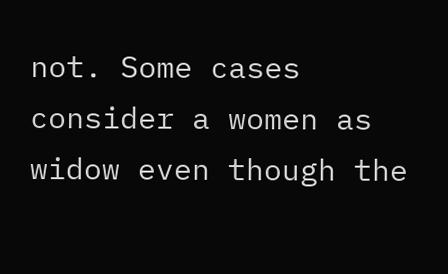not. Some cases consider a women as widow even though the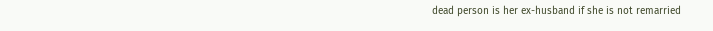dead person is her ex-husband if she is not remarried